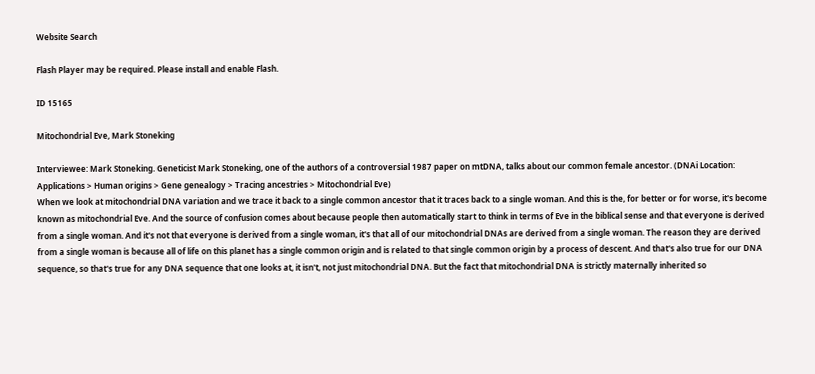Website Search

Flash Player may be required. Please install and enable Flash.

ID 15165

Mitochondrial Eve, Mark Stoneking

Interviewee: Mark Stoneking. Geneticist Mark Stoneking, one of the authors of a controversial 1987 paper on mtDNA, talks about our common female ancestor. (DNAi Location: Applications > Human origins > Gene genealogy > Tracing ancestries > Mitochondrial Eve)
When we look at mitochondrial DNA variation and we trace it back to a single common ancestor that it traces back to a single woman. And this is the, for better or for worse, it's become known as mitochondrial Eve. And the source of confusion comes about because people then automatically start to think in terms of Eve in the biblical sense and that everyone is derived from a single woman. And it's not that everyone is derived from a single woman, it's that all of our mitochondrial DNAs are derived from a single woman. The reason they are derived from a single woman is because all of life on this planet has a single common origin and is related to that single common origin by a process of descent. And that's also true for our DNA sequence, so that's true for any DNA sequence that one looks at, it isn't, not just mitochondrial DNA. But the fact that mitochondrial DNA is strictly maternally inherited so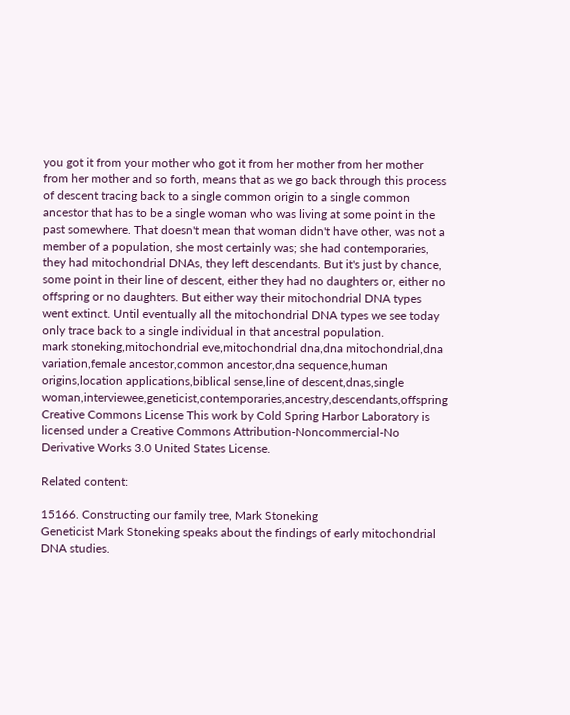you got it from your mother who got it from her mother from her mother from her mother and so forth, means that as we go back through this process of descent tracing back to a single common origin to a single common ancestor that has to be a single woman who was living at some point in the past somewhere. That doesn't mean that woman didn't have other, was not a member of a population, she most certainly was; she had contemporaries, they had mitochondrial DNAs, they left descendants. But it's just by chance, some point in their line of descent, either they had no daughters or, either no offspring or no daughters. But either way their mitochondrial DNA types went extinct. Until eventually all the mitochondrial DNA types we see today only trace back to a single individual in that ancestral population.
mark stoneking,mitochondrial eve,mitochondrial dna,dna mitochondrial,dna variation,female ancestor,common ancestor,dna sequence,human origins,location applications,biblical sense,line of descent,dnas,single woman,interviewee,geneticist,contemporaries,ancestry,descendants,offspring
Creative Commons License This work by Cold Spring Harbor Laboratory is licensed under a Creative Commons Attribution-Noncommercial-No Derivative Works 3.0 United States License.

Related content:

15166. Constructing our family tree, Mark Stoneking
Geneticist Mark Stoneking speaks about the findings of early mitochondrial DNA studies.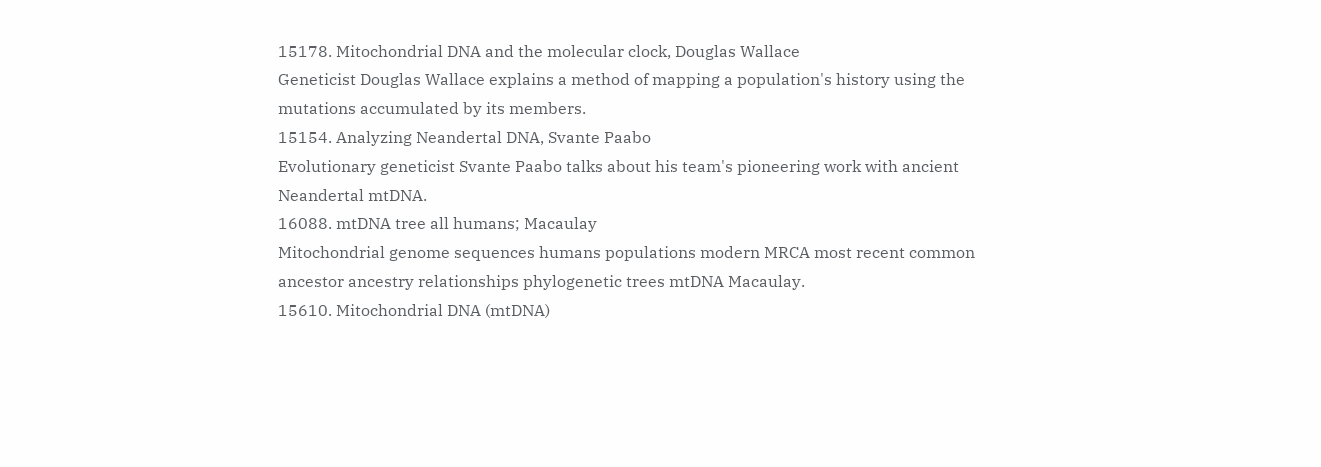15178. Mitochondrial DNA and the molecular clock, Douglas Wallace
Geneticist Douglas Wallace explains a method of mapping a population's history using the mutations accumulated by its members.
15154. Analyzing Neandertal DNA, Svante Paabo
Evolutionary geneticist Svante Paabo talks about his team's pioneering work with ancient Neandertal mtDNA.
16088. mtDNA tree all humans; Macaulay
Mitochondrial genome sequences humans populations modern MRCA most recent common ancestor ancestry relationships phylogenetic trees mtDNA Macaulay.
15610. Mitochondrial DNA (mtDNA)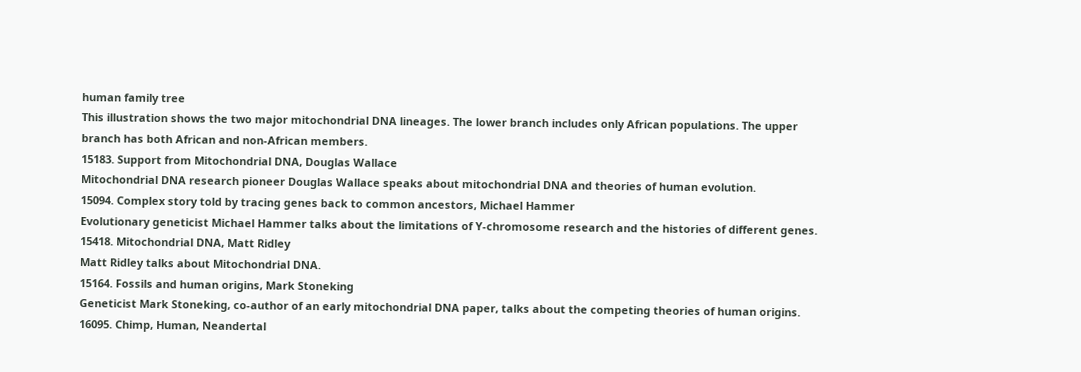human family tree
This illustration shows the two major mitochondrial DNA lineages. The lower branch includes only African populations. The upper branch has both African and non-African members.
15183. Support from Mitochondrial DNA, Douglas Wallace
Mitochondrial DNA research pioneer Douglas Wallace speaks about mitochondrial DNA and theories of human evolution.
15094. Complex story told by tracing genes back to common ancestors, Michael Hammer
Evolutionary geneticist Michael Hammer talks about the limitations of Y-chromosome research and the histories of different genes.
15418. Mitochondrial DNA, Matt Ridley
Matt Ridley talks about Mitochondrial DNA.
15164. Fossils and human origins, Mark Stoneking
Geneticist Mark Stoneking, co-author of an early mitochondrial DNA paper, talks about the competing theories of human origins.
16095. Chimp, Human, Neandertal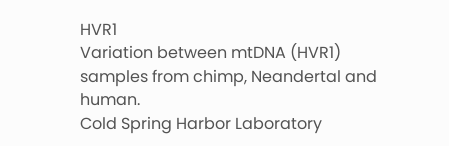HVR1
Variation between mtDNA (HVR1) samples from chimp, Neandertal and human.
Cold Spring Harbor Laboratory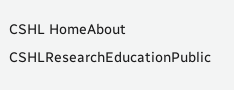CSHL HomeAbout CSHLResearchEducationPublic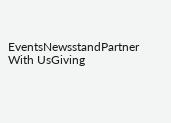EventsNewsstandPartner With UsGiving